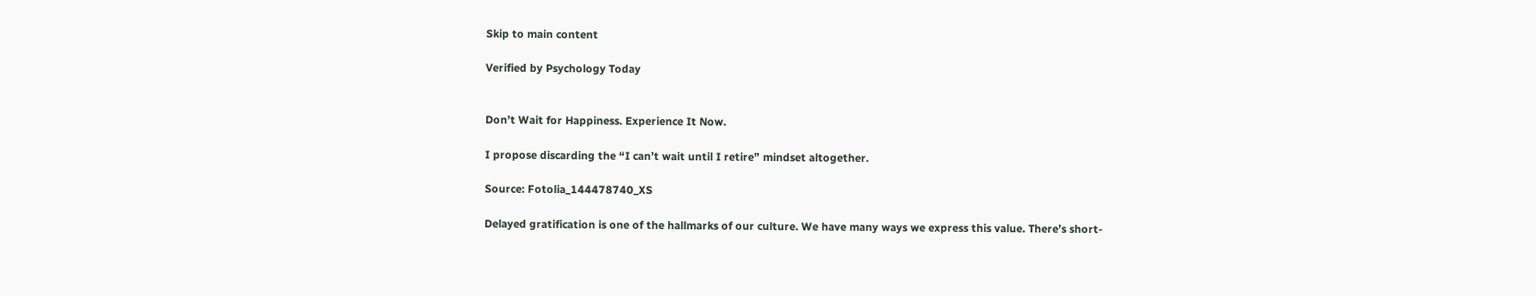Skip to main content

Verified by Psychology Today


Don’t Wait for Happiness. Experience It Now.

I propose discarding the “I can’t wait until I retire” mindset altogether.

Source: Fotolia_144478740_XS

Delayed gratification is one of the hallmarks of our culture. We have many ways we express this value. There’s short-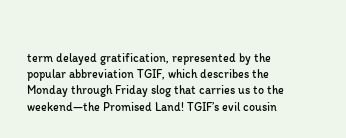term delayed gratification, represented by the popular abbreviation TGIF, which describes the Monday through Friday slog that carries us to the weekend—the Promised Land! TGIF’s evil cousin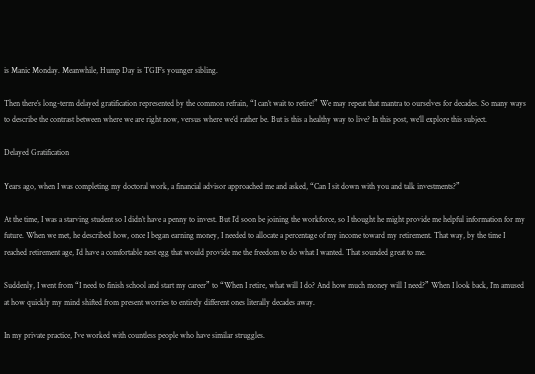is Manic Monday. Meanwhile, Hump Day is TGIF’s younger sibling.

Then there’s long-term delayed gratification represented by the common refrain, “I can’t wait to retire!” We may repeat that mantra to ourselves for decades. So many ways to describe the contrast between where we are right now, versus where we’d rather be. But is this a healthy way to live? In this post, we’ll explore this subject.

Delayed Gratification

Years ago, when I was completing my doctoral work, a financial advisor approached me and asked, “Can I sit down with you and talk investments?”

At the time, I was a starving student so I didn’t have a penny to invest. But I’d soon be joining the workforce, so I thought he might provide me helpful information for my future. When we met, he described how, once I began earning money, I needed to allocate a percentage of my income toward my retirement. That way, by the time I reached retirement age, I’d have a comfortable nest egg that would provide me the freedom to do what I wanted. That sounded great to me.

Suddenly, I went from “I need to finish school and start my career” to “When I retire, what will I do? And how much money will I need?” When I look back, I’m amused at how quickly my mind shifted from present worries to entirely different ones literally decades away.

In my private practice, I’ve worked with countless people who have similar struggles.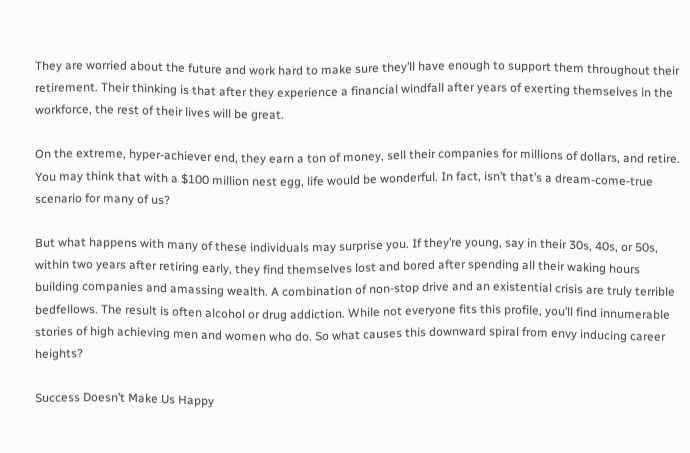They are worried about the future and work hard to make sure they’ll have enough to support them throughout their retirement. Their thinking is that after they experience a financial windfall after years of exerting themselves in the workforce, the rest of their lives will be great.

On the extreme, hyper-achiever end, they earn a ton of money, sell their companies for millions of dollars, and retire. You may think that with a $100 million nest egg, life would be wonderful. In fact, isn’t that’s a dream-come-true scenario for many of us?

But what happens with many of these individuals may surprise you. If they’re young, say in their 30s, 40s, or 50s, within two years after retiring early, they find themselves lost and bored after spending all their waking hours building companies and amassing wealth. A combination of non-stop drive and an existential crisis are truly terrible bedfellows. The result is often alcohol or drug addiction. While not everyone fits this profile, you’ll find innumerable stories of high achieving men and women who do. So what causes this downward spiral from envy inducing career heights?

Success Doesn’t Make Us Happy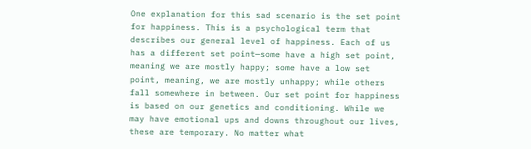One explanation for this sad scenario is the set point for happiness. This is a psychological term that describes our general level of happiness. Each of us has a different set point—some have a high set point, meaning we are mostly happy; some have a low set point, meaning, we are mostly unhappy; while others fall somewhere in between. Our set point for happiness is based on our genetics and conditioning. While we may have emotional ups and downs throughout our lives, these are temporary. No matter what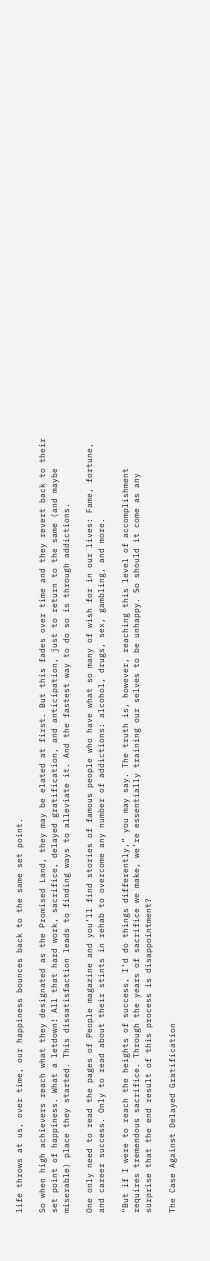life throws at us, over time, our happiness bounces back to the same set point.

So when high achievers reach what they designated as the Promised Land, they may be elated at first. But this fades over time and they revert back to their set point of happiness. What a letdown! All that hard work, sacrifice, delayed gratification, and anticipation, just to return to the same (and maybe miserable) place they started. This dissatisfaction leads to finding ways to alleviate it. And the fastest way to do so is through addictions.

One only need to read the pages of People magazine and you’ll find stories of famous people who have what so many of wish for in our lives: Fame, fortune, and career success. Only to read about their stints in rehab to overcome any number of addictions: alcohol, drugs, sex, gambling, and more.

“But if I were to reach the heights of success, I’d do things differently,” you may say. The truth is, however, reaching this level of accomplishment requires tremendous sacrifice. Through the years of sacrifice we make, we’re essentially training our selves to be unhappy. So should it come as any surprise that the end result of this process is disappointment?

The Case Against Delayed Gratification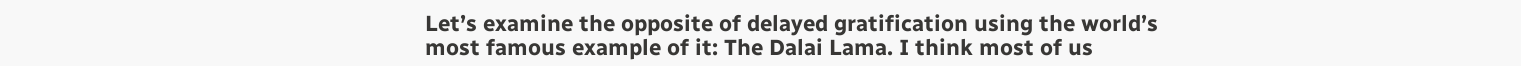Let’s examine the opposite of delayed gratification using the world’s most famous example of it: The Dalai Lama. I think most of us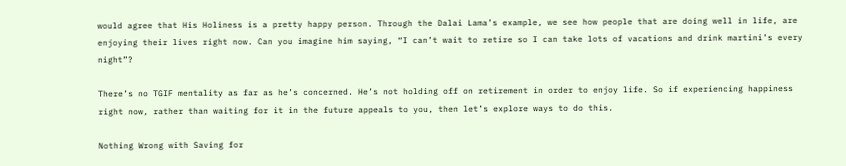would agree that His Holiness is a pretty happy person. Through the Dalai Lama’s example, we see how people that are doing well in life, are enjoying their lives right now. Can you imagine him saying, “I can’t wait to retire so I can take lots of vacations and drink martini’s every night”?

There’s no TGIF mentality as far as he’s concerned. He’s not holding off on retirement in order to enjoy life. So if experiencing happiness right now, rather than waiting for it in the future appeals to you, then let’s explore ways to do this.

Nothing Wrong with Saving for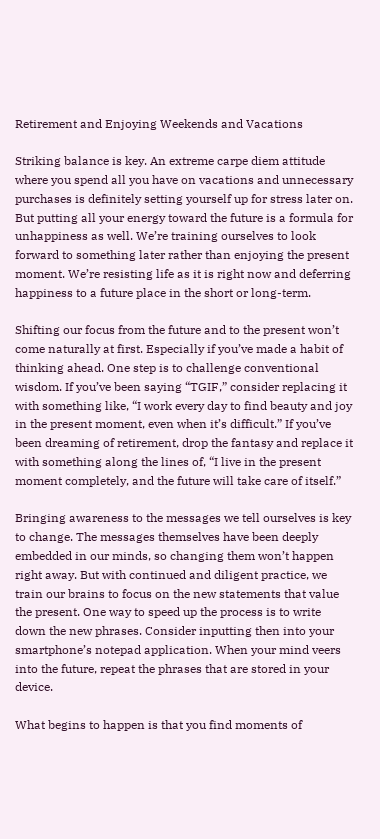Retirement and Enjoying Weekends and Vacations

Striking balance is key. An extreme carpe diem attitude where you spend all you have on vacations and unnecessary purchases is definitely setting yourself up for stress later on. But putting all your energy toward the future is a formula for unhappiness as well. We’re training ourselves to look forward to something later rather than enjoying the present moment. We’re resisting life as it is right now and deferring happiness to a future place in the short or long-term.

Shifting our focus from the future and to the present won’t come naturally at first. Especially if you’ve made a habit of thinking ahead. One step is to challenge conventional wisdom. If you’ve been saying “TGIF,” consider replacing it with something like, “I work every day to find beauty and joy in the present moment, even when it’s difficult.” If you’ve been dreaming of retirement, drop the fantasy and replace it with something along the lines of, “I live in the present moment completely, and the future will take care of itself.”

Bringing awareness to the messages we tell ourselves is key to change. The messages themselves have been deeply embedded in our minds, so changing them won’t happen right away. But with continued and diligent practice, we train our brains to focus on the new statements that value the present. One way to speed up the process is to write down the new phrases. Consider inputting then into your smartphone’s notepad application. When your mind veers into the future, repeat the phrases that are stored in your device.

What begins to happen is that you find moments of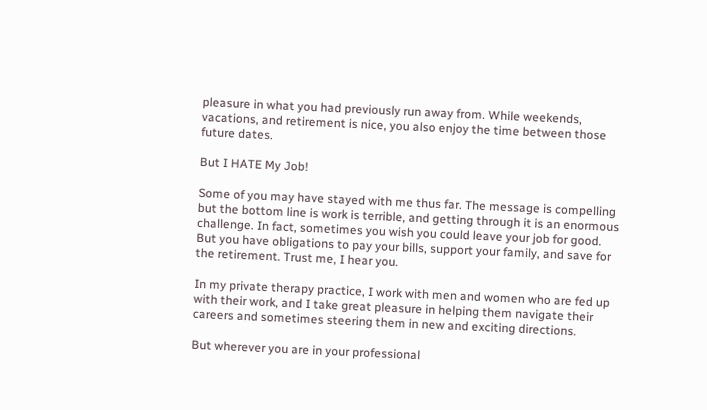pleasure in what you had previously run away from. While weekends, vacations, and retirement is nice, you also enjoy the time between those future dates.

But I HATE My Job!

Some of you may have stayed with me thus far. The message is compelling but the bottom line is work is terrible, and getting through it is an enormous challenge. In fact, sometimes you wish you could leave your job for good. But you have obligations to pay your bills, support your family, and save for the retirement. Trust me, I hear you.

In my private therapy practice, I work with men and women who are fed up with their work, and I take great pleasure in helping them navigate their careers and sometimes steering them in new and exciting directions.

But wherever you are in your professional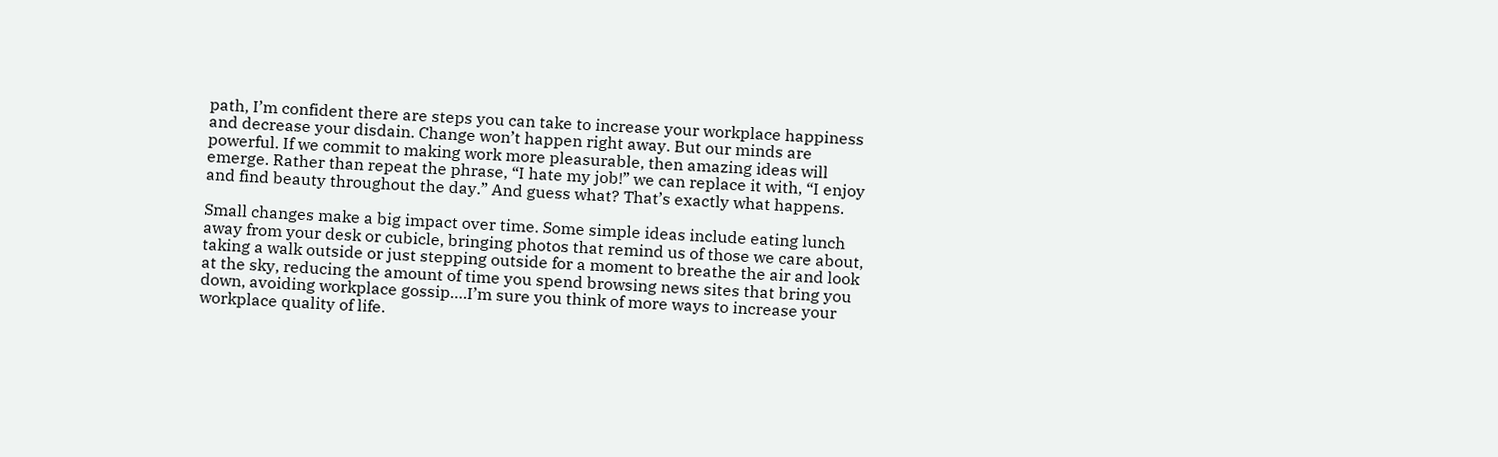path, I’m confident there are steps you can take to increase your workplace happiness and decrease your disdain. Change won’t happen right away. But our minds are powerful. If we commit to making work more pleasurable, then amazing ideas will emerge. Rather than repeat the phrase, “I hate my job!” we can replace it with, “I enjoy and find beauty throughout the day.” And guess what? That’s exactly what happens.

Small changes make a big impact over time. Some simple ideas include eating lunch away from your desk or cubicle, bringing photos that remind us of those we care about, taking a walk outside or just stepping outside for a moment to breathe the air and look at the sky, reducing the amount of time you spend browsing news sites that bring you down, avoiding workplace gossip….I’m sure you think of more ways to increase your workplace quality of life.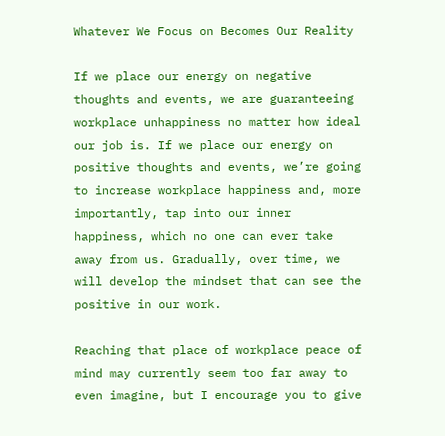Whatever We Focus on Becomes Our Reality

If we place our energy on negative thoughts and events, we are guaranteeing workplace unhappiness no matter how ideal our job is. If we place our energy on positive thoughts and events, we’re going to increase workplace happiness and, more importantly, tap into our inner happiness, which no one can ever take away from us. Gradually, over time, we will develop the mindset that can see the positive in our work.

Reaching that place of workplace peace of mind may currently seem too far away to even imagine, but I encourage you to give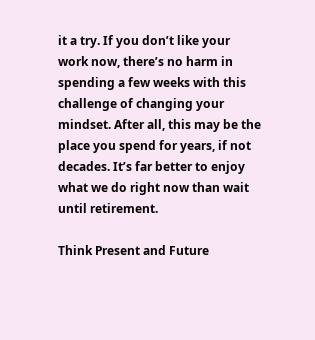it a try. If you don’t like your work now, there’s no harm in spending a few weeks with this challenge of changing your mindset. After all, this may be the place you spend for years, if not decades. It’s far better to enjoy what we do right now than wait until retirement.

Think Present and Future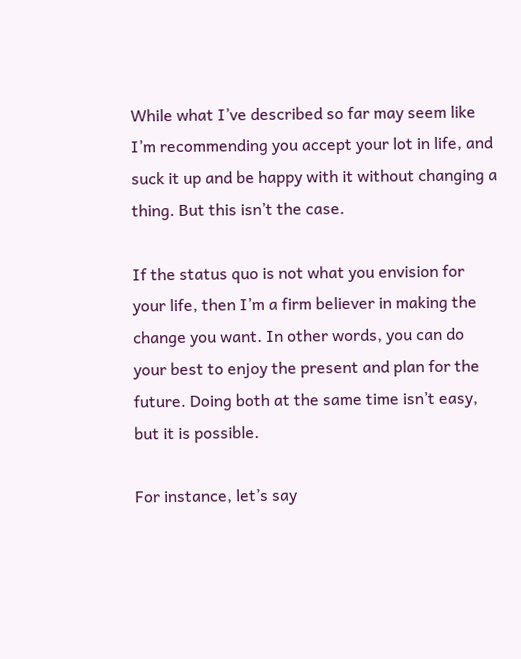While what I’ve described so far may seem like I’m recommending you accept your lot in life, and suck it up and be happy with it without changing a thing. But this isn’t the case.

If the status quo is not what you envision for your life, then I’m a firm believer in making the change you want. In other words, you can do your best to enjoy the present and plan for the future. Doing both at the same time isn’t easy, but it is possible.

For instance, let’s say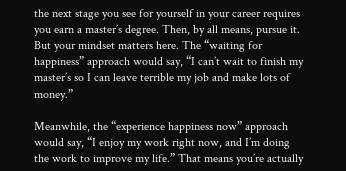the next stage you see for yourself in your career requires you earn a master’s degree. Then, by all means, pursue it. But your mindset matters here. The “waiting for happiness” approach would say, “I can’t wait to finish my master’s so I can leave terrible my job and make lots of money.”

Meanwhile, the “experience happiness now” approach would say, “I enjoy my work right now, and I’m doing the work to improve my life.” That means you’re actually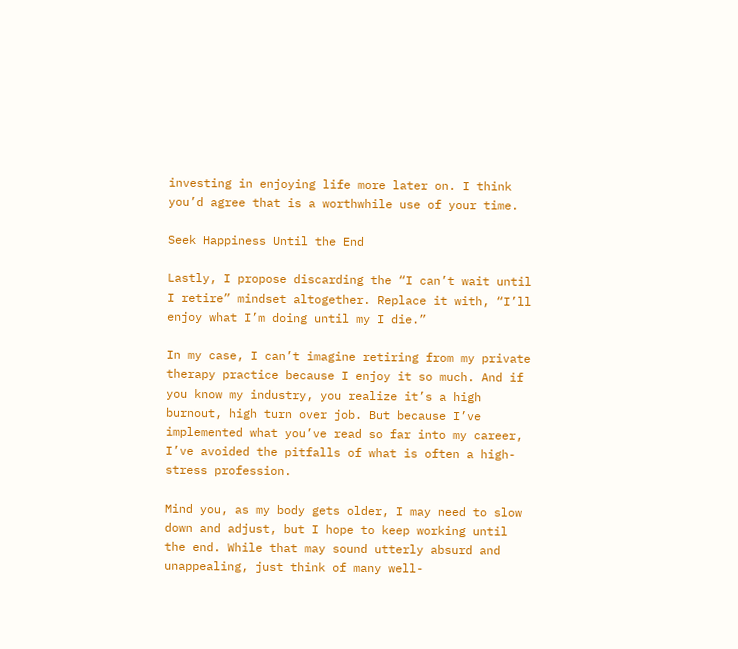investing in enjoying life more later on. I think you’d agree that is a worthwhile use of your time.

Seek Happiness Until the End

Lastly, I propose discarding the “I can’t wait until I retire” mindset altogether. Replace it with, “I’ll enjoy what I’m doing until my I die.”

In my case, I can’t imagine retiring from my private therapy practice because I enjoy it so much. And if you know my industry, you realize it’s a high burnout, high turn over job. But because I’ve implemented what you’ve read so far into my career, I’ve avoided the pitfalls of what is often a high-stress profession.

Mind you, as my body gets older, I may need to slow down and adjust, but I hope to keep working until the end. While that may sound utterly absurd and unappealing, just think of many well-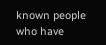known people who have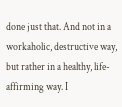done just that. And not in a workaholic, destructive way, but rather in a healthy, life-affirming way. I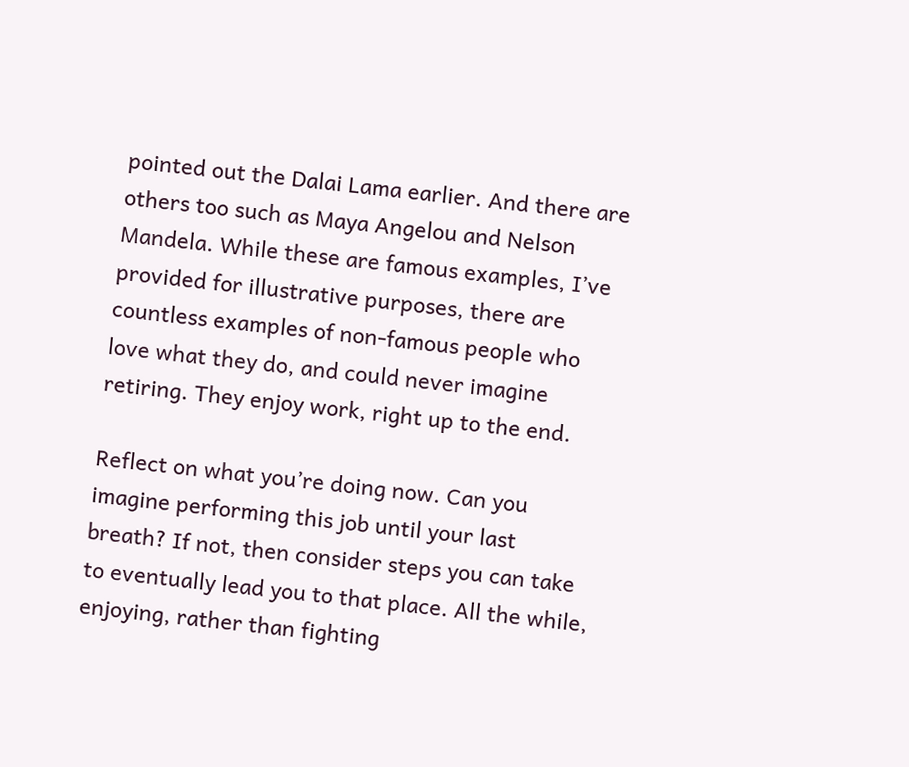pointed out the Dalai Lama earlier. And there are others too such as Maya Angelou and Nelson Mandela. While these are famous examples, I’ve provided for illustrative purposes, there are countless examples of non-famous people who love what they do, and could never imagine retiring. They enjoy work, right up to the end.

Reflect on what you’re doing now. Can you imagine performing this job until your last breath? If not, then consider steps you can take to eventually lead you to that place. All the while, enjoying, rather than fighting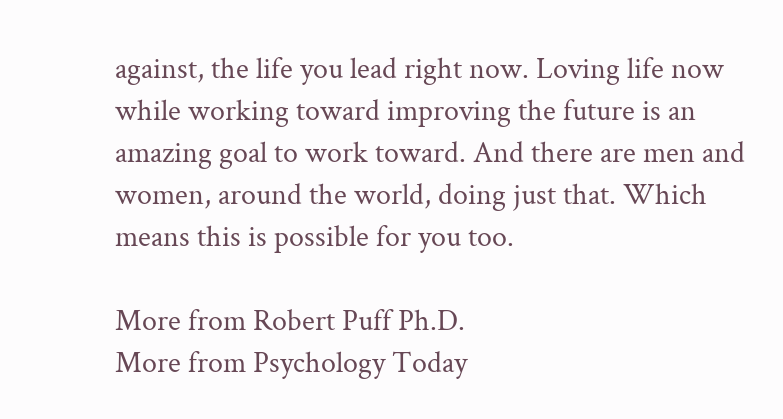against, the life you lead right now. Loving life now while working toward improving the future is an amazing goal to work toward. And there are men and women, around the world, doing just that. Which means this is possible for you too.

More from Robert Puff Ph.D.
More from Psychology Today